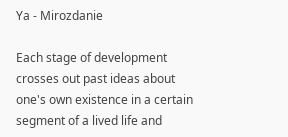Ya - Mirozdanie

Each stage of development crosses out past ideas about one's own existence in a certain segment of a lived life and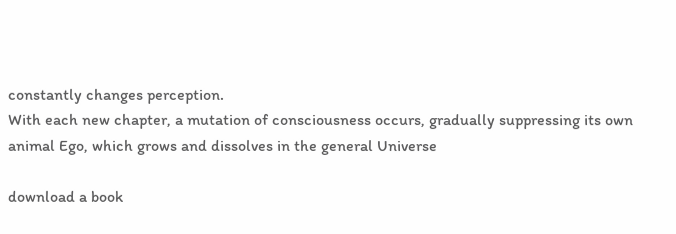constantly changes perception.
With each new chapter, a mutation of consciousness occurs, gradually suppressing its own animal Ego, which grows and dissolves in the general Universe

download a book